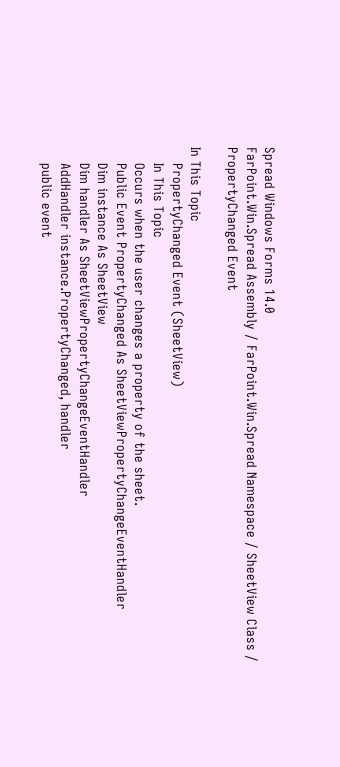Spread Windows Forms 14.0
FarPoint.Win.Spread Assembly / FarPoint.Win.Spread Namespace / SheetView Class / PropertyChanged Event

In This Topic
    PropertyChanged Event (SheetView)
    In This Topic
    Occurs when the user changes a property of the sheet.
    Public Event PropertyChanged As SheetViewPropertyChangeEventHandler
    Dim instance As SheetView
    Dim handler As SheetViewPropertyChangeEventHandler
    AddHandler instance.PropertyChanged, handler
    public event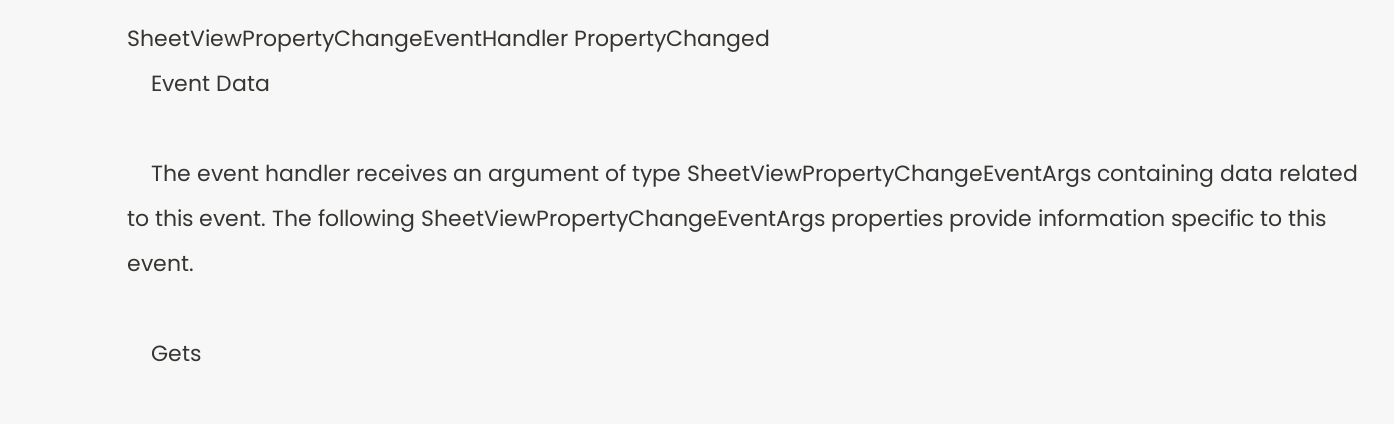SheetViewPropertyChangeEventHandler PropertyChanged
    Event Data

    The event handler receives an argument of type SheetViewPropertyChangeEventArgs containing data related to this event. The following SheetViewPropertyChangeEventArgs properties provide information specific to this event.

    Gets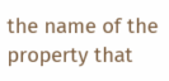the name of the property that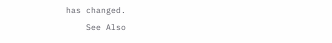has changed.
    See Also